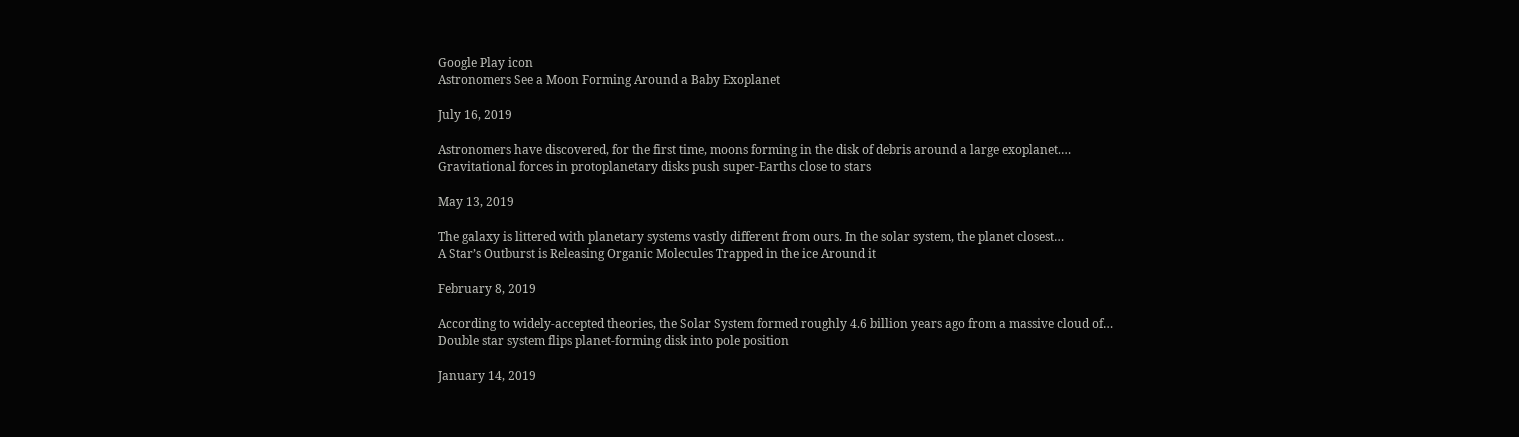Google Play icon
Astronomers See a Moon Forming Around a Baby Exoplanet

July 16, 2019

Astronomers have discovered, for the first time, moons forming in the disk of debris around a large exoplanet.…
Gravitational forces in protoplanetary disks push super-Earths close to stars

May 13, 2019

The galaxy is littered with planetary systems vastly different from ours. In the solar system, the planet closest…
A Star’s Outburst is Releasing Organic Molecules Trapped in the ice Around it

February 8, 2019

According to widely-accepted theories, the Solar System formed roughly 4.6 billion years ago from a massive cloud of…
Double star system flips planet-forming disk into pole position

January 14, 2019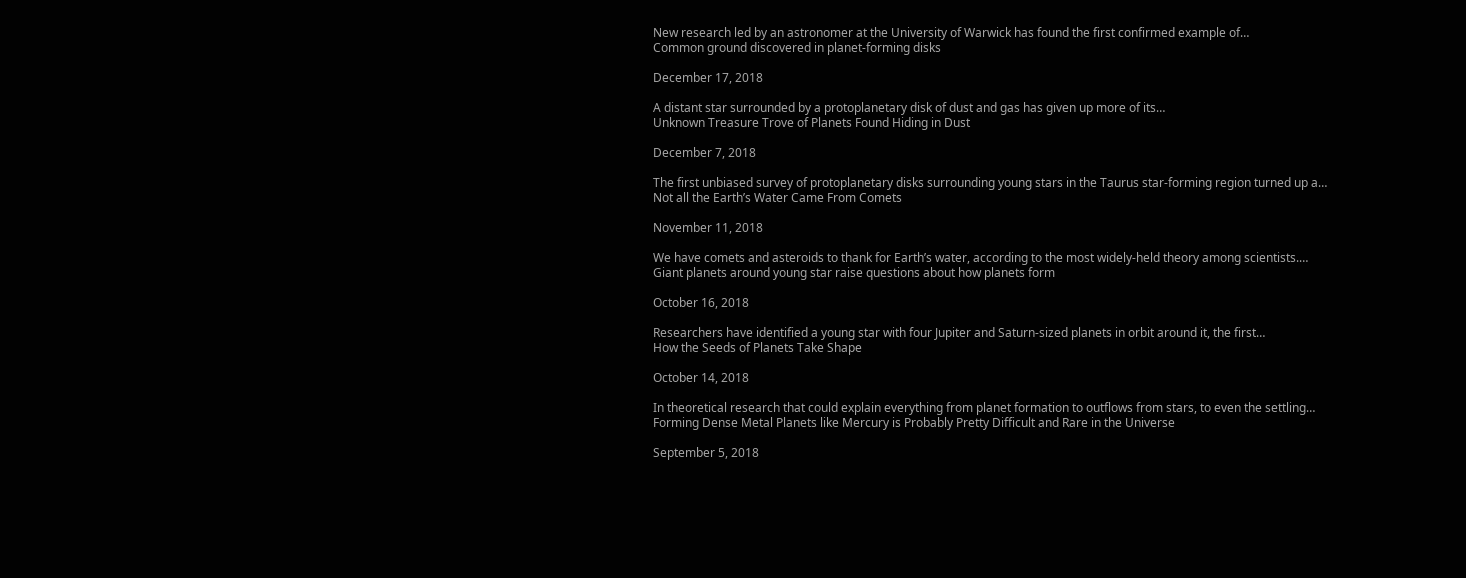New research led by an astronomer at the University of Warwick has found the first confirmed example of…
Common ground discovered in planet-forming disks

December 17, 2018

A distant star surrounded by a protoplanetary disk of dust and gas has given up more of its…
Unknown Treasure Trove of Planets Found Hiding in Dust

December 7, 2018

The first unbiased survey of protoplanetary disks surrounding young stars in the Taurus star-forming region turned up a…
Not all the Earth’s Water Came From Comets

November 11, 2018

We have comets and asteroids to thank for Earth’s water, according to the most widely-held theory among scientists.…
Giant planets around young star raise questions about how planets form

October 16, 2018

Researchers have identified a young star with four Jupiter and Saturn-sized planets in orbit around it, the first…
How the Seeds of Planets Take Shape

October 14, 2018

In theoretical research that could explain everything from planet formation to outflows from stars, to even the settling…
Forming Dense Metal Planets like Mercury is Probably Pretty Difficult and Rare in the Universe

September 5, 2018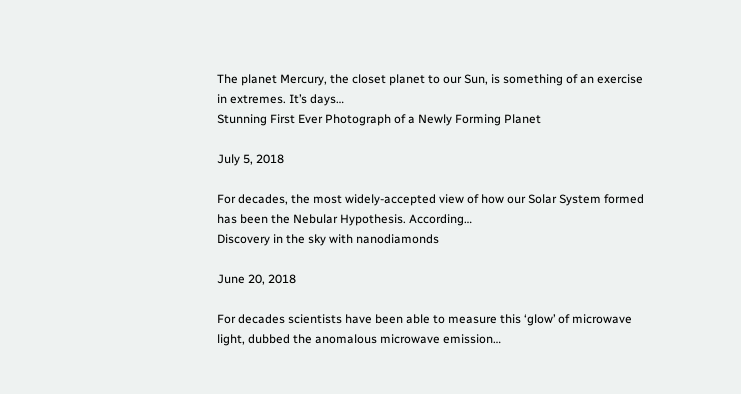The planet Mercury, the closet planet to our Sun, is something of an exercise in extremes. It’s days…
Stunning First Ever Photograph of a Newly Forming Planet

July 5, 2018

For decades, the most widely-accepted view of how our Solar System formed has been the Nebular Hypothesis. According…
Discovery in the sky with nanodiamonds

June 20, 2018

For decades scientists have been able to measure this ‘glow’ of microwave light, dubbed the anomalous microwave emission…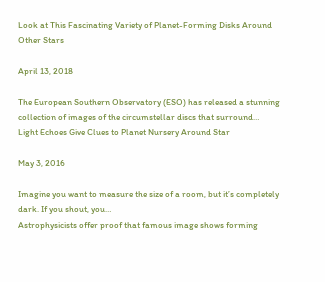Look at This Fascinating Variety of Planet-Forming Disks Around Other Stars

April 13, 2018

The European Southern Observatory (ESO) has released a stunning collection of images of the circumstellar discs that surround…
Light Echoes Give Clues to Planet Nursery Around Star

May 3, 2016

Imagine you want to measure the size of a room, but it’s completely dark. If you shout, you…
Astrophysicists offer proof that famous image shows forming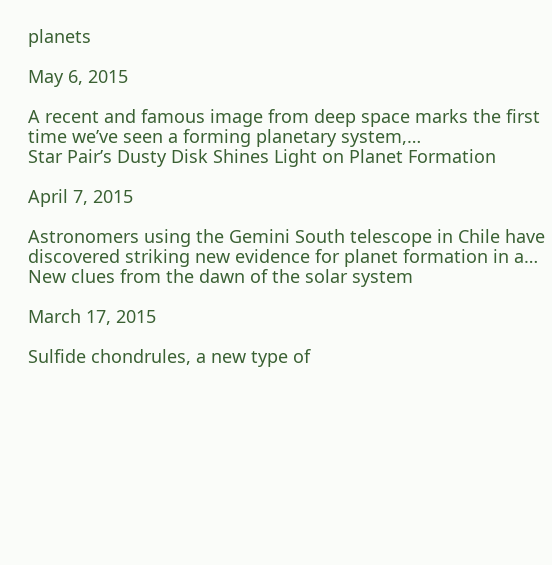planets

May 6, 2015

A recent and famous image from deep space marks the first time we’ve seen a forming planetary system,…
Star Pair’s Dusty Disk Shines Light on Planet Formation

April 7, 2015

Astronomers using the Gemini South telescope in Chile have discovered striking new evidence for planet formation in a…
New clues from the dawn of the solar system

March 17, 2015

Sulfide chondrules, a new type of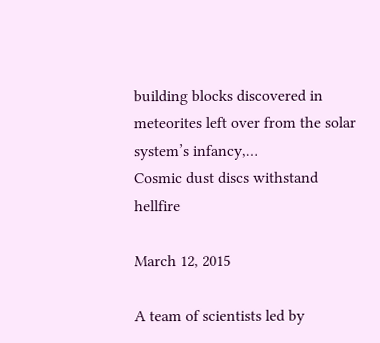building blocks discovered in meteorites left over from the solar system’s infancy,…
Cosmic dust discs withstand hellfire

March 12, 2015

A team of scientists led by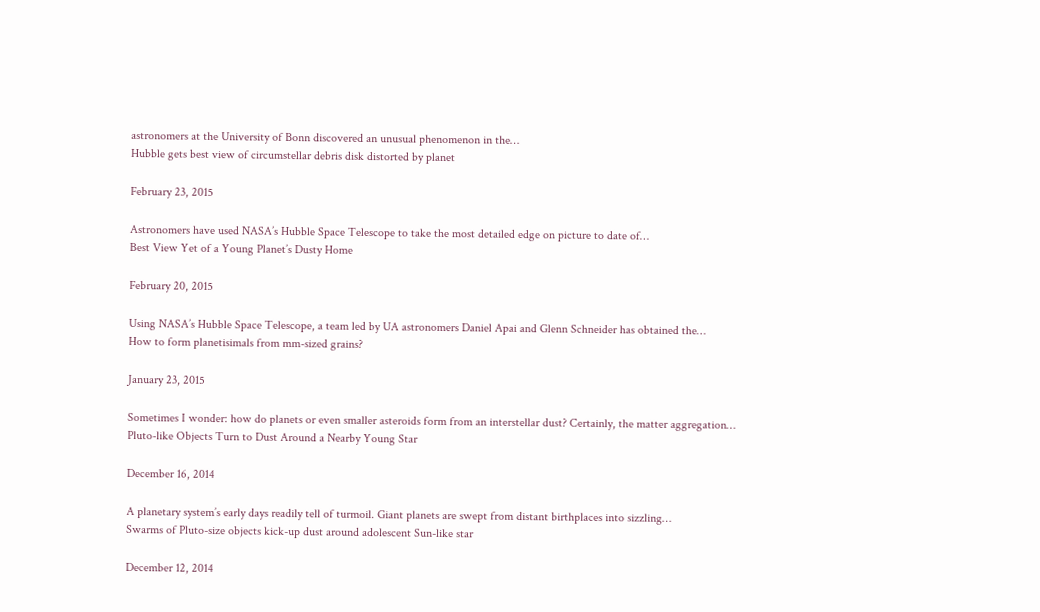astronomers at the University of Bonn discovered an unusual phenomenon in the…
Hubble gets best view of circumstellar debris disk distorted by planet

February 23, 2015

Astronomers have used NASA’s Hubble Space Telescope to take the most detailed edge on picture to date of…
Best View Yet of a Young Planet’s Dusty Home

February 20, 2015

Using NASA’s Hubble Space Telescope, a team led by UA astronomers Daniel Apai and Glenn Schneider has obtained the…
How to form planetisimals from mm-sized grains?

January 23, 2015

Sometimes I wonder: how do planets or even smaller asteroids form from an interstellar dust? Certainly, the matter aggregation…
Pluto-like Objects Turn to Dust Around a Nearby Young Star

December 16, 2014

A planetary system’s early days readily tell of turmoil. Giant planets are swept from distant birthplaces into sizzling…
Swarms of Pluto-size objects kick-up dust around adolescent Sun-like star

December 12, 2014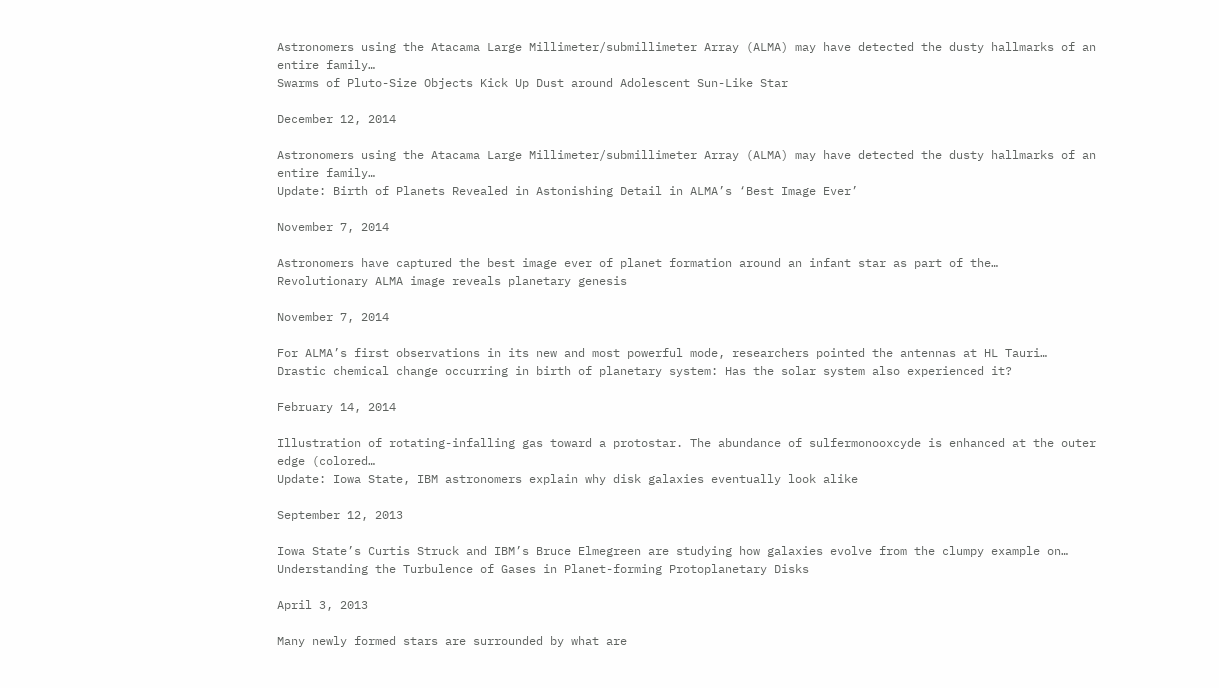Astronomers using the Atacama Large Millimeter/submillimeter Array (ALMA) may have detected the dusty hallmarks of an entire family…
Swarms of Pluto-Size Objects Kick Up Dust around Adolescent Sun-Like Star

December 12, 2014

Astronomers using the Atacama Large Millimeter/submillimeter Array (ALMA) may have detected the dusty hallmarks of an entire family…
Update: Birth of Planets Revealed in Astonishing Detail in ALMA’s ‘Best Image Ever’

November 7, 2014

Astronomers have captured the best image ever of planet formation around an infant star as part of the…
Revolutionary ALMA image reveals planetary genesis

November 7, 2014

For ALMA’s first observations in its new and most powerful mode, researchers pointed the antennas at HL Tauri…
Drastic chemical change occurring in birth of planetary system: Has the solar system also experienced it?

February 14, 2014

Illustration of rotating-infalling gas toward a protostar. The abundance of sulfermonooxcyde is enhanced at the outer edge (colored…
Update: Iowa State, IBM astronomers explain why disk galaxies eventually look alike

September 12, 2013

Iowa State’s Curtis Struck and IBM’s Bruce Elmegreen are studying how galaxies evolve from the clumpy example on…
Understanding the Turbulence of Gases in Planet-forming Protoplanetary Disks

April 3, 2013

Many newly formed stars are surrounded by what are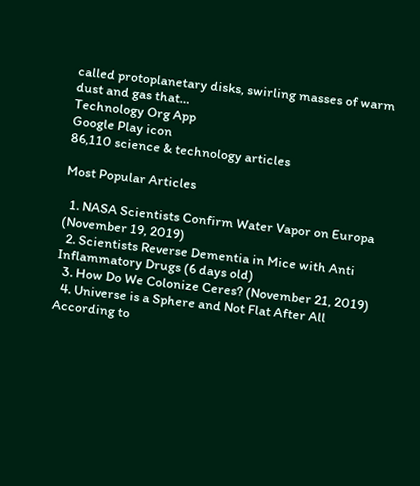called protoplanetary disks, swirling masses of warm dust and gas that…
Technology Org App
Google Play icon
86,110 science & technology articles

Most Popular Articles

  1. NASA Scientists Confirm Water Vapor on Europa (November 19, 2019)
  2. Scientists Reverse Dementia in Mice with Anti Inflammatory Drugs (6 days old)
  3. How Do We Colonize Ceres? (November 21, 2019)
  4. Universe is a Sphere and Not Flat After All According to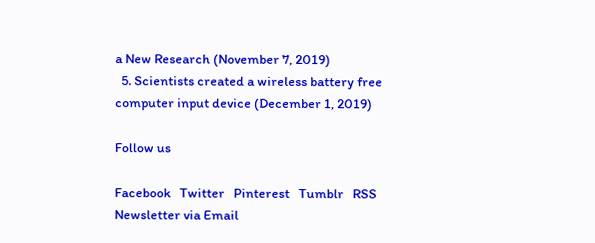a New Research (November 7, 2019)
  5. Scientists created a wireless battery free computer input device (December 1, 2019)

Follow us

Facebook   Twitter   Pinterest   Tumblr   RSS   Newsletter via Email